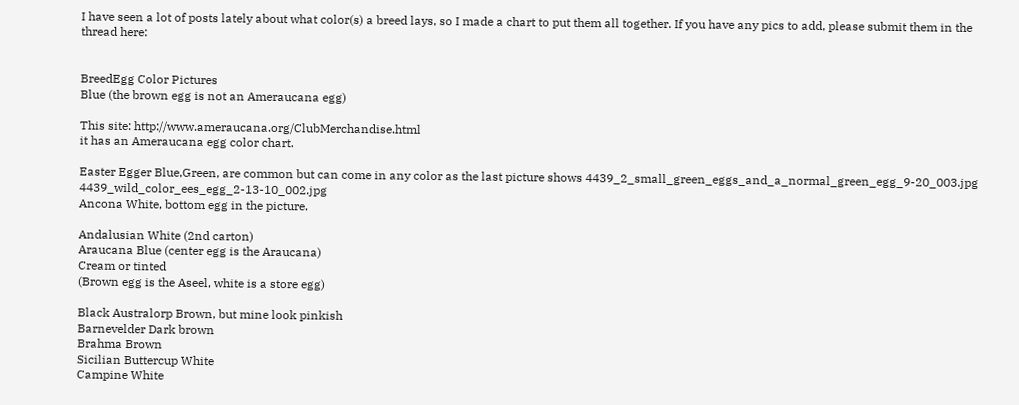I have seen a lot of posts lately about what color(s) a breed lays, so I made a chart to put them all together. If you have any pics to add, please submit them in the thread here:


BreedEgg Color Pictures
Blue (the brown egg is not an Ameraucana egg)

This site: http://www.ameraucana.org/ClubMerchandise.html
it has an Ameraucana egg color chart.

Easter Egger Blue,Green, are common but can come in any color as the last picture shows 4439_2_small_green_eggs_and_a_normal_green_egg_9-20_003.jpg 4439_wild_color_ees_egg_2-13-10_002.jpg
Ancona White, bottom egg in the picture.

Andalusian White (2nd carton)
Araucana Blue (center egg is the Araucana)
Cream or tinted
(Brown egg is the Aseel, white is a store egg)

Black Australorp Brown, but mine look pinkish
Barnevelder Dark brown
Brahma Brown
Sicilian Buttercup White
Campine White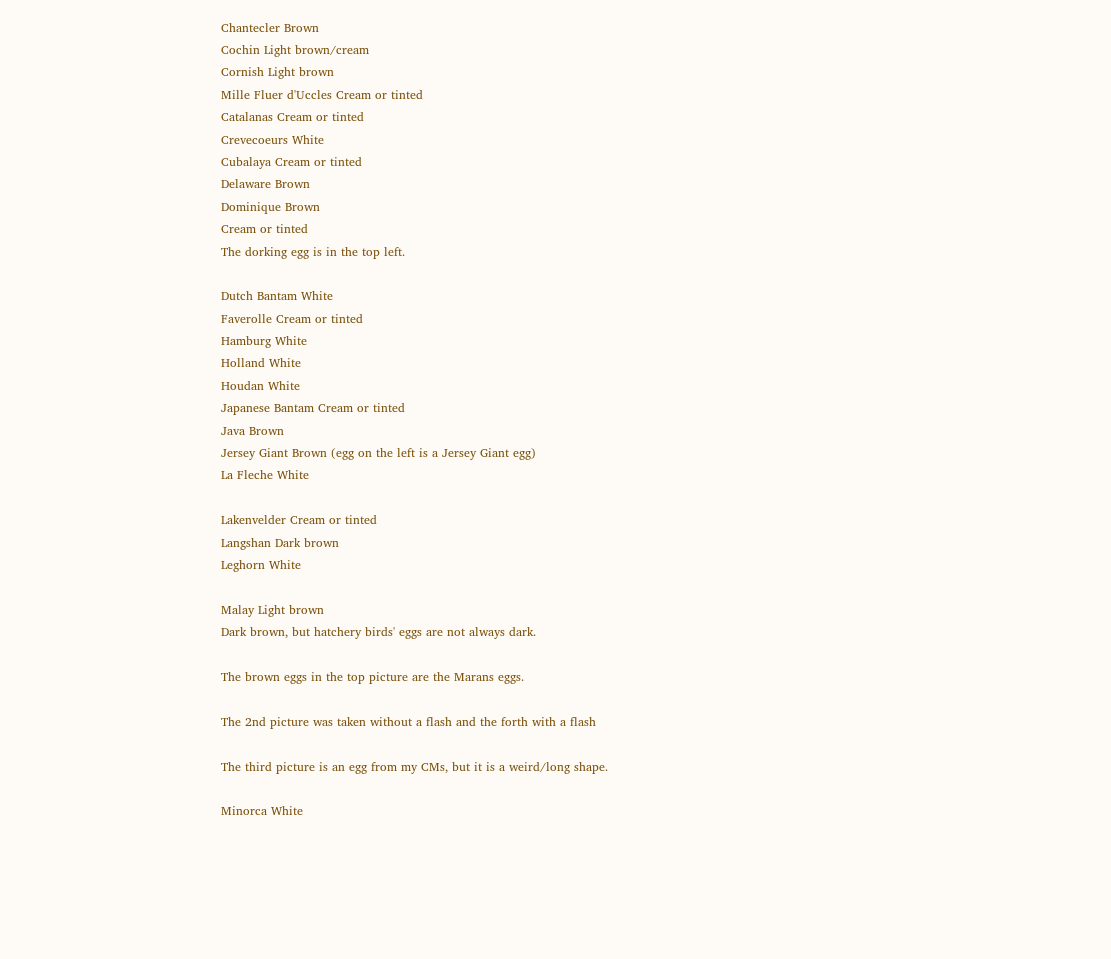Chantecler Brown
Cochin Light brown/cream
Cornish Light brown
Mille Fluer d'Uccles Cream or tinted
Catalanas Cream or tinted
Crevecoeurs White
Cubalaya Cream or tinted
Delaware Brown
Dominique Brown
Cream or tinted
The dorking egg is in the top left.

Dutch Bantam White
Faverolle Cream or tinted
Hamburg White
Holland White
Houdan White
Japanese Bantam Cream or tinted
Java Brown
Jersey Giant Brown (egg on the left is a Jersey Giant egg)
La Fleche White

Lakenvelder Cream or tinted
Langshan Dark brown
Leghorn White

Malay Light brown
Dark brown, but hatchery birds' eggs are not always dark.

The brown eggs in the top picture are the Marans eggs.

The 2nd picture was taken without a flash and the forth with a flash

The third picture is an egg from my CMs, but it is a weird/long shape.

Minorca White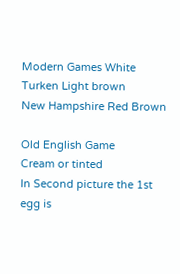Modern Games White
Turken Light brown
New Hampshire Red Brown

Old English Game
Cream or tinted
In Second picture the 1st egg is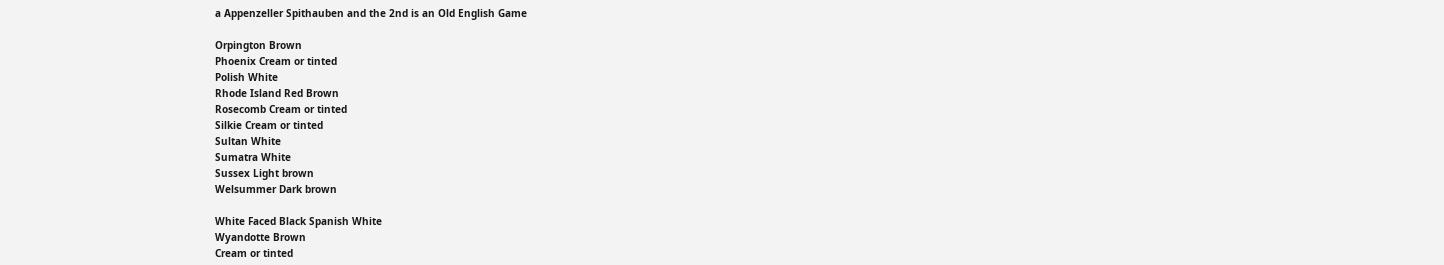a Appenzeller Spithauben and the 2nd is an Old English Game

Orpington Brown
Phoenix Cream or tinted
Polish White
Rhode Island Red Brown
Rosecomb Cream or tinted
Silkie Cream or tinted
Sultan White
Sumatra White
Sussex Light brown
Welsummer Dark brown

White Faced Black Spanish White
Wyandotte Brown
Cream or tinted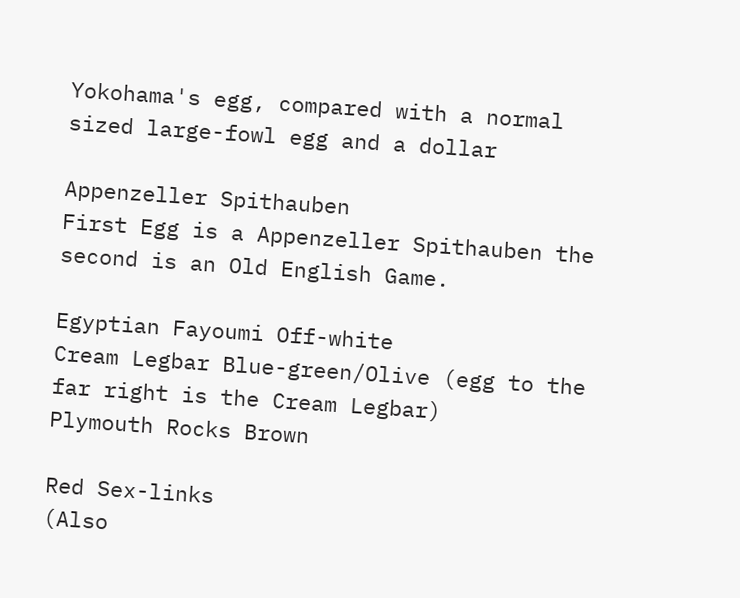Yokohama's egg, compared with a normal sized large-fowl egg and a dollar

Appenzeller Spithauben
First Egg is a Appenzeller Spithauben the second is an Old English Game.

Egyptian Fayoumi Off-white
Cream Legbar Blue-green/Olive (egg to the far right is the Cream Legbar)
Plymouth Rocks Brown

Red Sex-links
(Also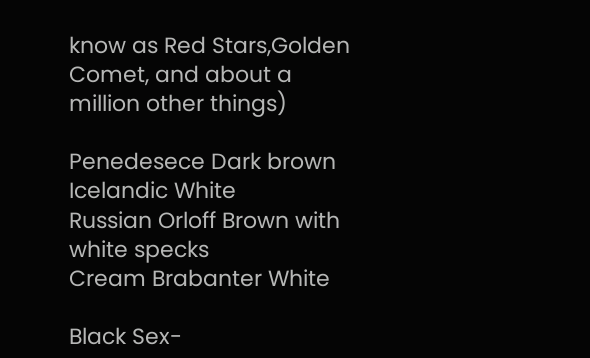know as Red Stars,Golden Comet, and about a million other things)

Penedesece Dark brown
Icelandic White
Russian Orloff Brown with white specks
Cream Brabanter White

Black Sex-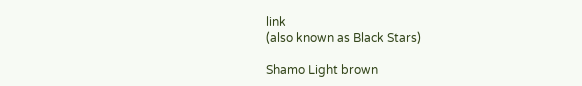link
(also known as Black Stars)

Shamo Light brown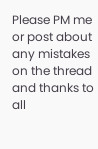Please PM me or post about any mistakes on the thread and thanks to all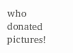who donated pictures!